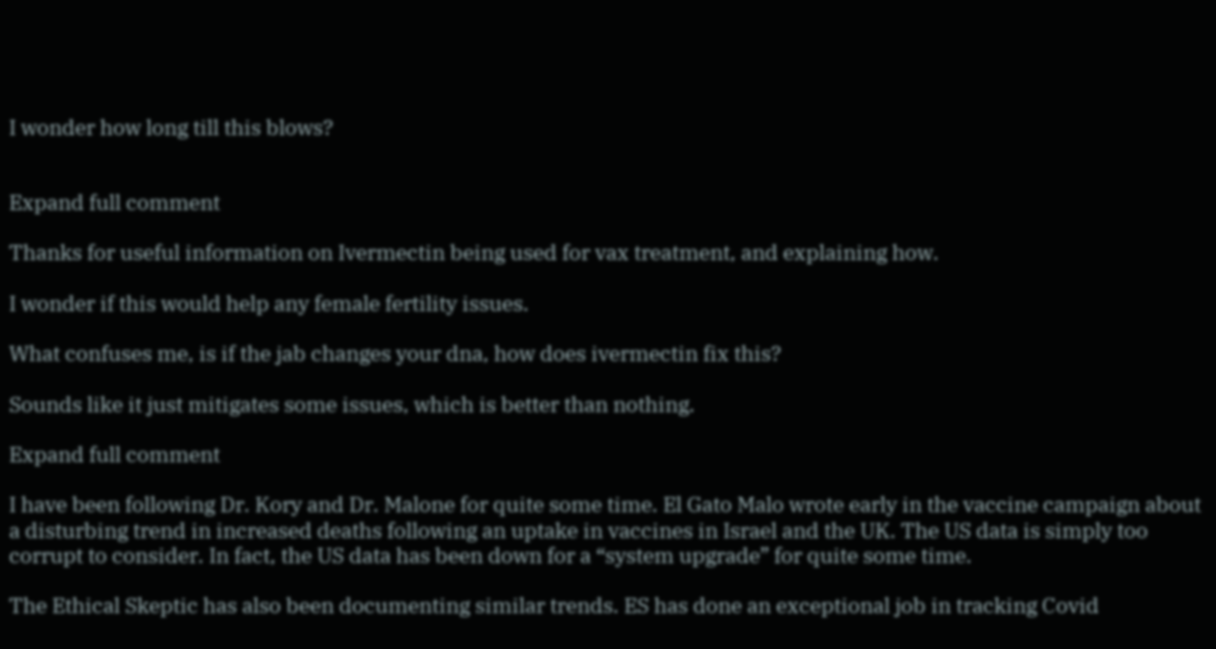I wonder how long till this blows?


Expand full comment

Thanks for useful information on Ivermectin being used for vax treatment, and explaining how.

I wonder if this would help any female fertility issues.

What confuses me, is if the jab changes your dna, how does ivermectin fix this?

Sounds like it just mitigates some issues, which is better than nothing.

Expand full comment

I have been following Dr. Kory and Dr. Malone for quite some time. El Gato Malo wrote early in the vaccine campaign about a disturbing trend in increased deaths following an uptake in vaccines in Israel and the UK. The US data is simply too corrupt to consider. In fact, the US data has been down for a “system upgrade” for quite some time.

The Ethical Skeptic has also been documenting similar trends. ES has done an exceptional job in tracking Covid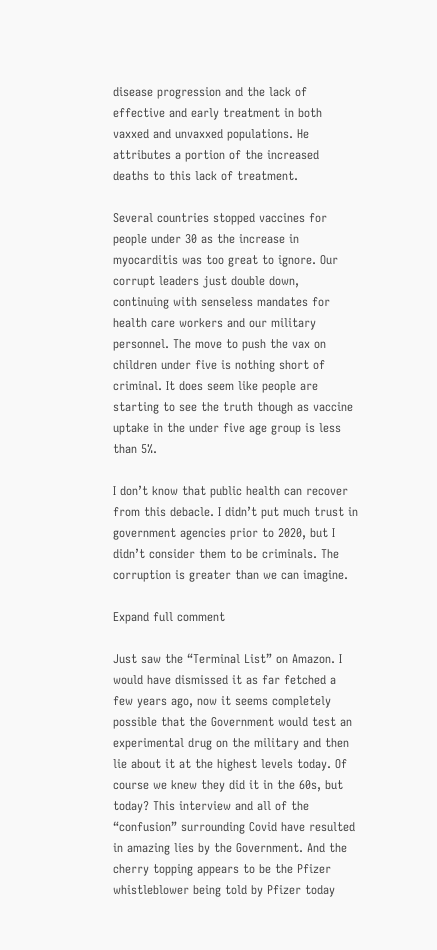disease progression and the lack of effective and early treatment in both vaxxed and unvaxxed populations. He attributes a portion of the increased deaths to this lack of treatment.

Several countries stopped vaccines for people under 30 as the increase in myocarditis was too great to ignore. Our corrupt leaders just double down, continuing with senseless mandates for health care workers and our military personnel. The move to push the vax on children under five is nothing short of criminal. It does seem like people are starting to see the truth though as vaccine uptake in the under five age group is less than 5%.

I don’t know that public health can recover from this debacle. I didn’t put much trust in government agencies prior to 2020, but I didn’t consider them to be criminals. The corruption is greater than we can imagine.

Expand full comment

Just saw the “Terminal List” on Amazon. I would have dismissed it as far fetched a few years ago, now it seems completely possible that the Government would test an experimental drug on the military and then lie about it at the highest levels today. Of course we knew they did it in the 60s, but today? This interview and all of the “confusion” surrounding Covid have resulted in amazing lies by the Government. And the cherry topping appears to be the Pfizer whistleblower being told by Pfizer today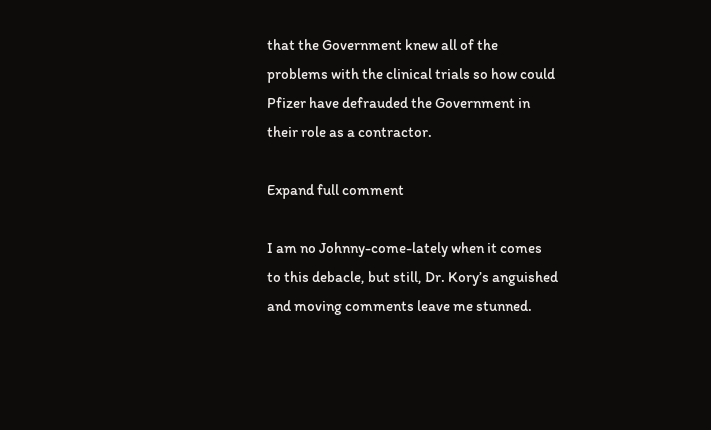that the Government knew all of the problems with the clinical trials so how could Pfizer have defrauded the Government in their role as a contractor.

Expand full comment

I am no Johnny-come-lately when it comes to this debacle, but still, Dr. Kory’s anguished and moving comments leave me stunned.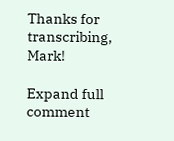Thanks for transcribing, Mark!

Expand full comment